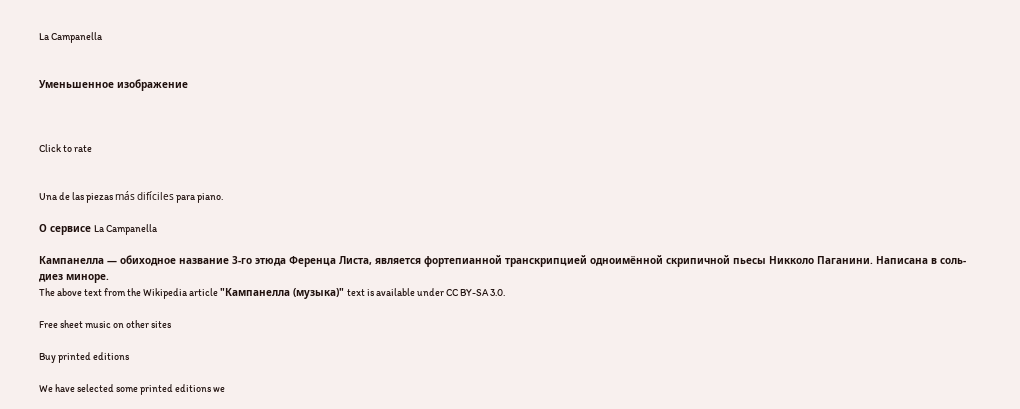La Campanella


Уменьшенное изображение



Click to rate


Una de las piezas más difíciles para piano.

О сервисе La Campanella

Кампанелла — обиходное название 3-го этюда Ференца Листа, является фортепианной транскрипцией одноимённой скрипичной пьесы Никколо Паганини. Написана в соль-диез миноре.
The above text from the Wikipedia article "Кампанелла (музыка)" text is available under CC BY-SA 3.0.

Free sheet music on other sites

Buy printed editions

We have selected some printed editions we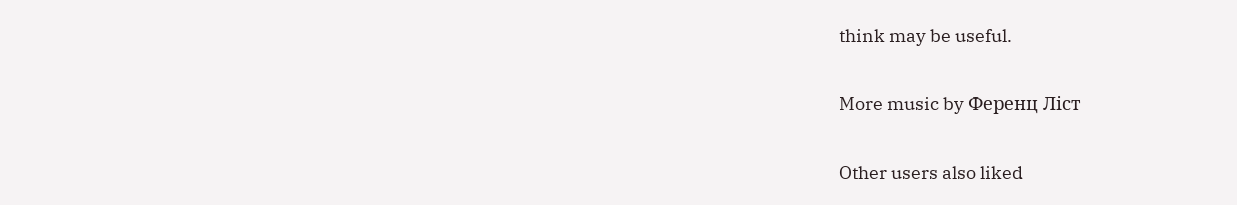think may be useful.

More music by Ференц Ліст

Other users also liked